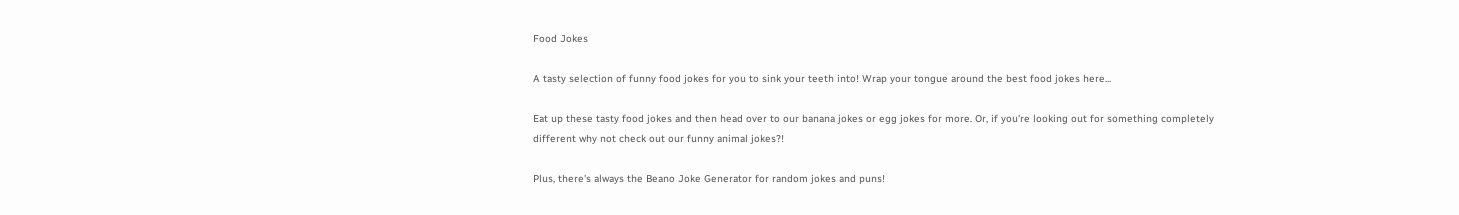Food Jokes

A tasty selection of funny food jokes for you to sink your teeth into! Wrap your tongue around the best food jokes here...

Eat up these tasty food jokes and then head over to our banana jokes or egg jokes for more. Or, if you're looking out for something completely different why not check out our funny animal jokes?!

Plus, there's always the Beano Joke Generator for random jokes and puns!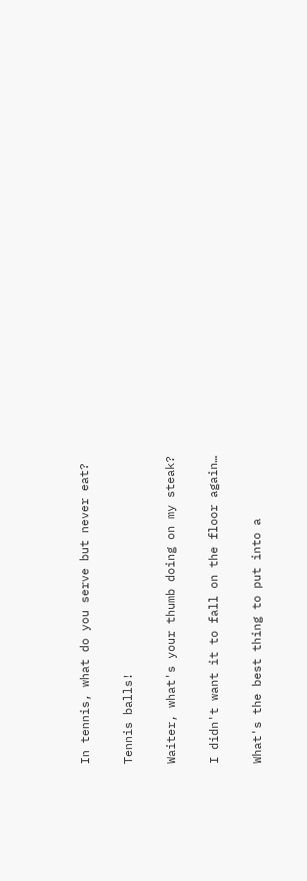In tennis, what do you serve but never eat?

Tennis balls!

Waiter, what's your thumb doing on my steak?

I didn't want it to fall on the floor again…

What's the best thing to put into a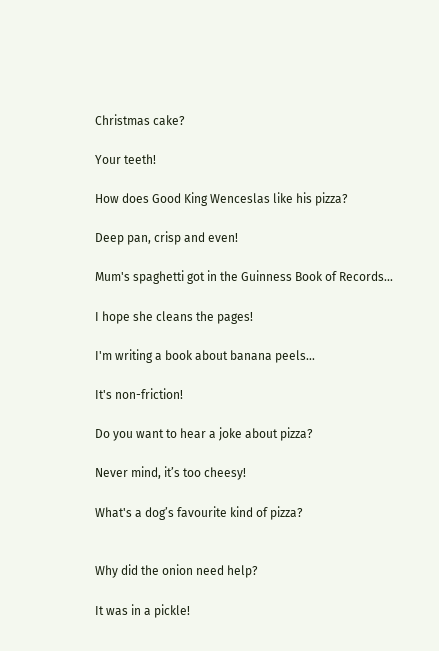Christmas cake?

Your teeth!

How does Good King Wenceslas like his pizza?

Deep pan, crisp and even!

Mum's spaghetti got in the Guinness Book of Records...

I hope she cleans the pages!

I'm writing a book about banana peels...

It's non-friction!

Do you want to hear a joke about pizza?

Never mind, it’s too cheesy!

What's a dog’s favourite kind of pizza?


Why did the onion need help?

It was in a pickle!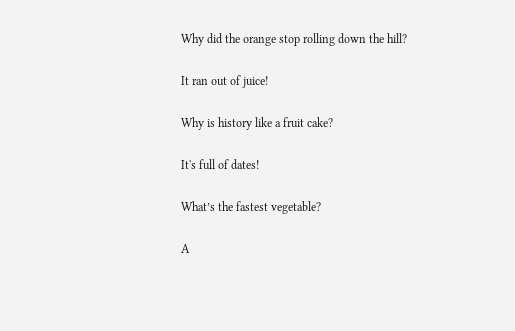Why did the orange stop rolling down the hill?

It ran out of juice!

Why is history like a fruit cake?

It's full of dates!

What’s the fastest vegetable?

A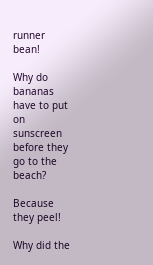runner bean!

Why do bananas have to put on sunscreen before they go to the beach?

Because they peel!

Why did the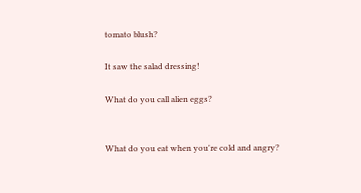tomato blush?

It saw the salad dressing!

What do you call alien eggs?


What do you eat when you're cold and angry?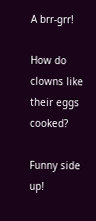A brr-grr!

How do clowns like their eggs cooked?

Funny side up!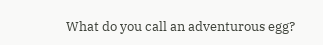What do you call an adventurous egg?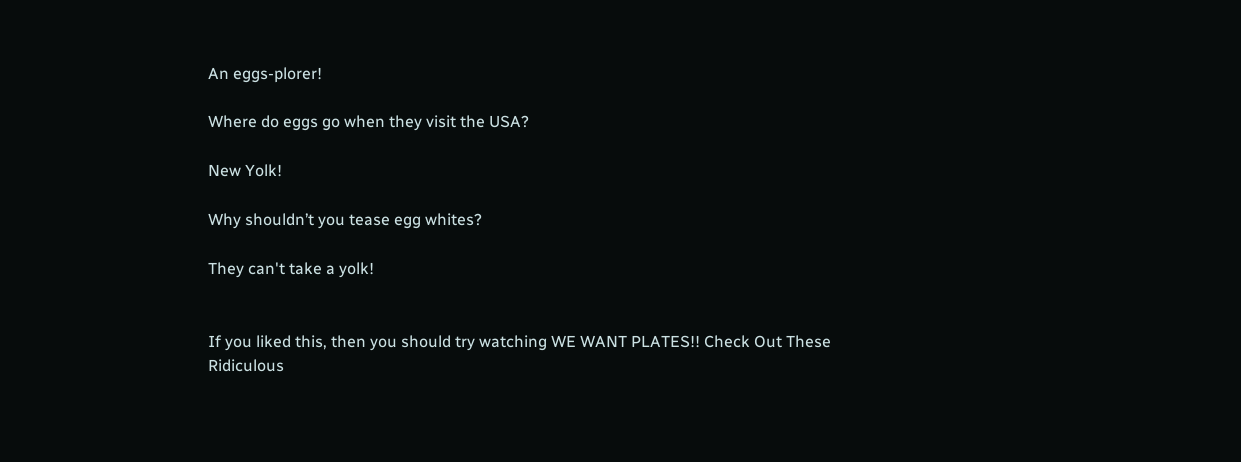An eggs-plorer!

Where do eggs go when they visit the USA?

New Yolk!

Why shouldn’t you tease egg whites?

They can't take a yolk!


If you liked this, then you should try watching WE WANT PLATES!! Check Out These Ridiculous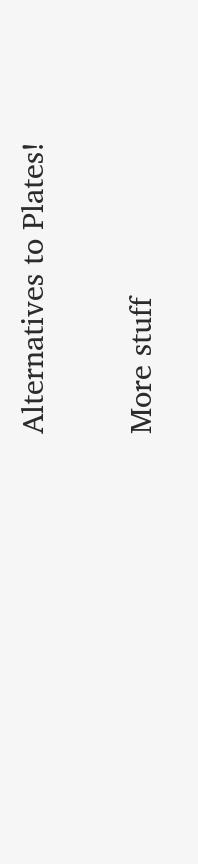Alternatives to Plates!

More stuff